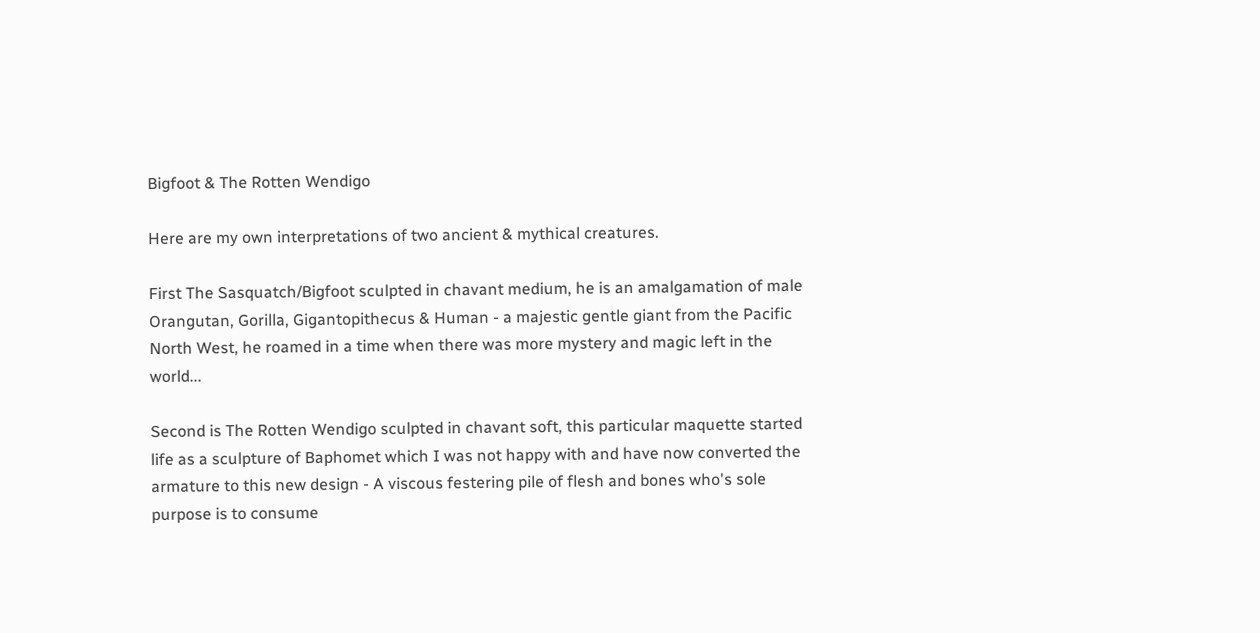Bigfoot & The Rotten Wendigo

Here are my own interpretations of two ancient & mythical creatures.

First The Sasquatch/Bigfoot sculpted in chavant medium, he is an amalgamation of male Orangutan, Gorilla, Gigantopithecus & Human - a majestic gentle giant from the Pacific North West, he roamed in a time when there was more mystery and magic left in the world...

Second is The Rotten Wendigo sculpted in chavant soft, this particular maquette started life as a sculpture of Baphomet which I was not happy with and have now converted the armature to this new design - A viscous festering pile of flesh and bones who's sole purpose is to consume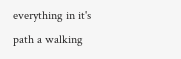everything in it's path a walking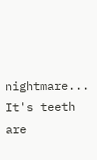nightmare... It's teeth are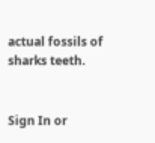actual fossils of sharks teeth.


Sign In or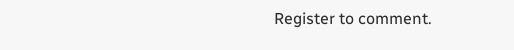Register to comment.